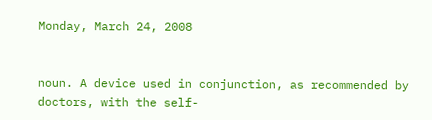Monday, March 24, 2008


noun. A device used in conjunction, as recommended by doctors, with the self-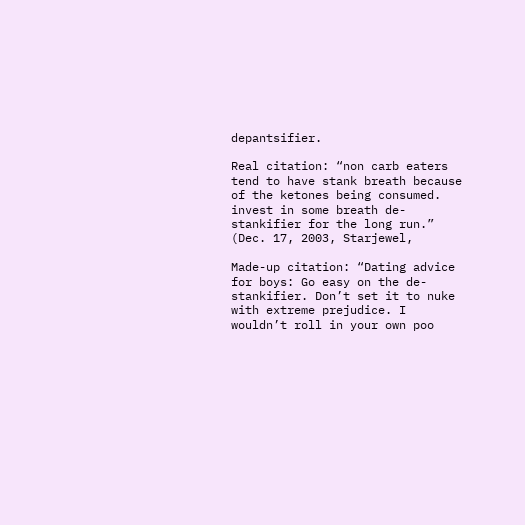depantsifier.

Real citation: “non carb eaters tend to have stank breath because of the ketones being consumed. invest in some breath de-stankifier for the long run.”
(Dec. 17, 2003, Starjewel,

Made-up citation: “Dating advice for boys: Go easy on the de-stankifier. Don’t set it to nuke with extreme prejudice. I wouldn’t roll in your own poo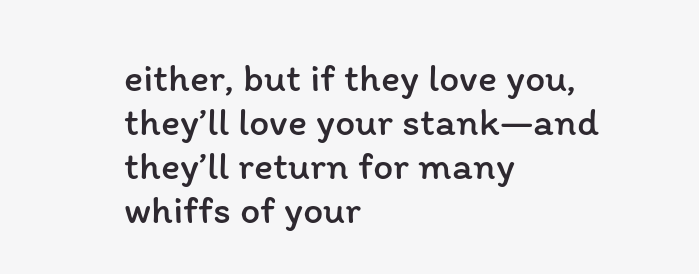either, but if they love you, they’ll love your stank—and they’ll return for many whiffs of your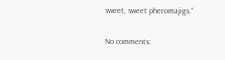sweet, sweet pheromajigs.”

No comments: